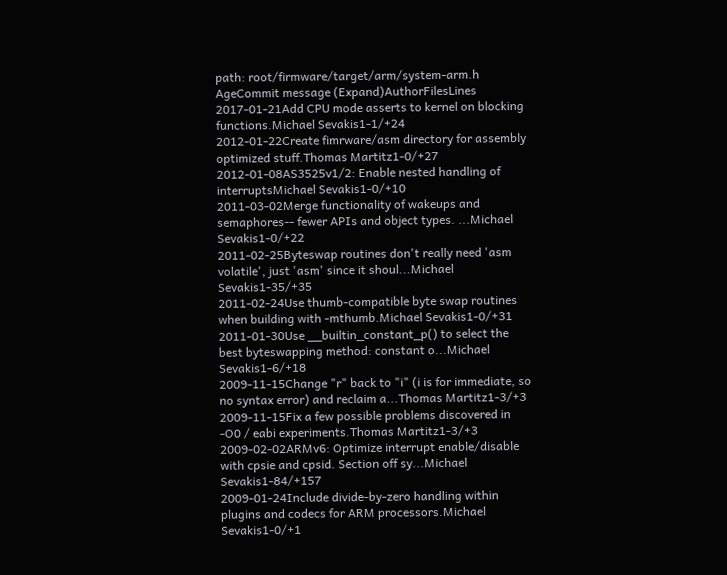path: root/firmware/target/arm/system-arm.h
AgeCommit message (Expand)AuthorFilesLines
2017-01-21Add CPU mode asserts to kernel on blocking functions.Michael Sevakis1-1/+24
2012-01-22Create fimrware/asm directory for assembly optimized stuff.Thomas Martitz1-0/+27
2012-01-08AS3525v1/2: Enable nested handling of interruptsMichael Sevakis1-0/+10
2011-03-02Merge functionality of wakeups and semaphores-- fewer APIs and object types. ...Michael Sevakis1-0/+22
2011-02-25Byteswap routines don't really need 'asm volatile', just 'asm' since it shoul...Michael Sevakis1-35/+35
2011-02-24Use thumb-compatible byte swap routines when building with -mthumb.Michael Sevakis1-0/+31
2011-01-30Use __builtin_constant_p() to select the best byteswapping method: constant o...Michael Sevakis1-6/+18
2009-11-15Change "r" back to "i" (i is for immediate, so no syntax error) and reclaim a...Thomas Martitz1-3/+3
2009-11-15Fix a few possible problems discovered in -O0 / eabi experiments.Thomas Martitz1-3/+3
2009-02-02ARMv6: Optimize interrupt enable/disable with cpsie and cpsid. Section off sy...Michael Sevakis1-84/+157
2009-01-24Include divide-by-zero handling within plugins and codecs for ARM processors.Michael Sevakis1-0/+1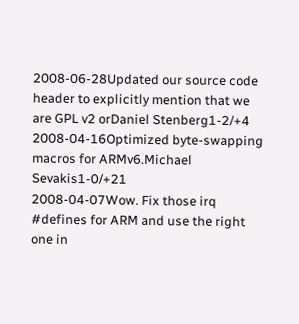2008-06-28Updated our source code header to explicitly mention that we are GPL v2 orDaniel Stenberg1-2/+4
2008-04-16Optimized byte-swapping macros for ARMv6.Michael Sevakis1-0/+21
2008-04-07Wow. Fix those irq #defines for ARM and use the right one in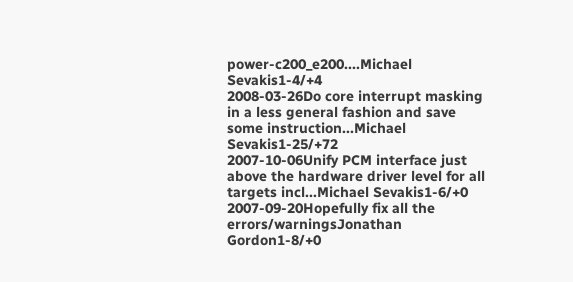power-c200_e200....Michael Sevakis1-4/+4
2008-03-26Do core interrupt masking in a less general fashion and save some instruction...Michael Sevakis1-25/+72
2007-10-06Unify PCM interface just above the hardware driver level for all targets incl...Michael Sevakis1-6/+0
2007-09-20Hopefully fix all the errors/warningsJonathan Gordon1-8/+0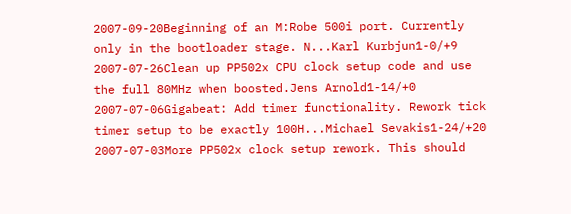2007-09-20Beginning of an M:Robe 500i port. Currently only in the bootloader stage. N...Karl Kurbjun1-0/+9
2007-07-26Clean up PP502x CPU clock setup code and use the full 80MHz when boosted.Jens Arnold1-14/+0
2007-07-06Gigabeat: Add timer functionality. Rework tick timer setup to be exactly 100H...Michael Sevakis1-24/+20
2007-07-03More PP502x clock setup rework. This should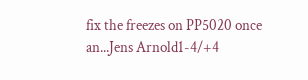fix the freezes on PP5020 once an...Jens Arnold1-4/+4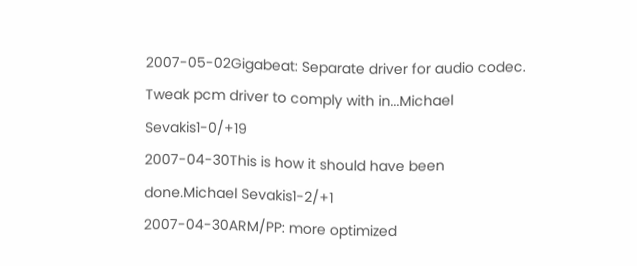2007-05-02Gigabeat: Separate driver for audio codec. Tweak pcm driver to comply with in...Michael Sevakis1-0/+19
2007-04-30This is how it should have been done.Michael Sevakis1-2/+1
2007-04-30ARM/PP: more optimized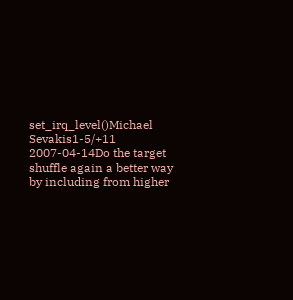set_irq_level()Michael Sevakis1-5/+11
2007-04-14Do the target shuffle again a better way by including from higher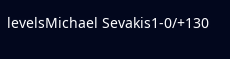levelsMichael Sevakis1-0/+130